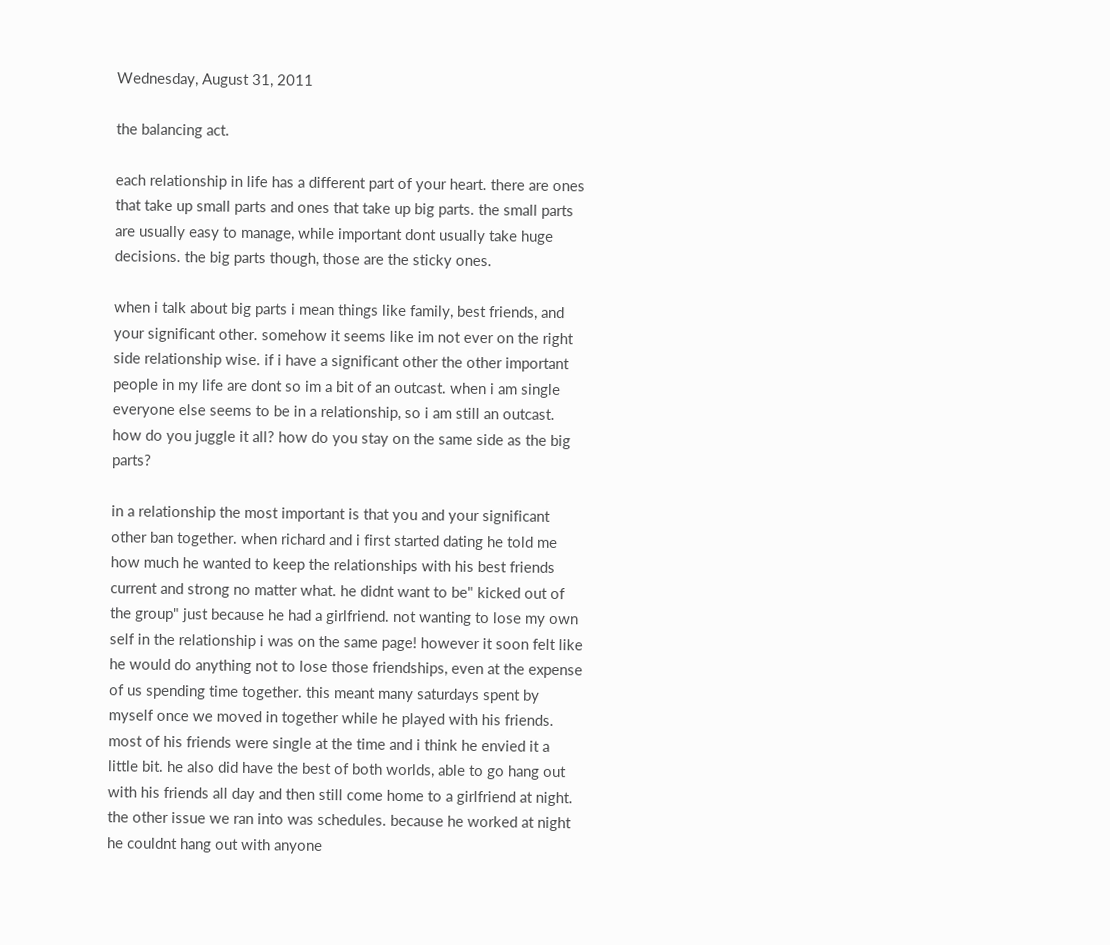Wednesday, August 31, 2011

the balancing act.

each relationship in life has a different part of your heart. there are ones that take up small parts and ones that take up big parts. the small parts are usually easy to manage, while important dont usually take huge decisions. the big parts though, those are the sticky ones.

when i talk about big parts i mean things like family, best friends, and your significant other. somehow it seems like im not ever on the right side relationship wise. if i have a significant other the other important people in my life are dont so im a bit of an outcast. when i am single everyone else seems to be in a relationship, so i am still an outcast. how do you juggle it all? how do you stay on the same side as the big parts?

in a relationship the most important is that you and your significant other ban together. when richard and i first started dating he told me how much he wanted to keep the relationships with his best friends current and strong no matter what. he didnt want to be" kicked out of the group" just because he had a girlfriend. not wanting to lose my own self in the relationship i was on the same page! however it soon felt like he would do anything not to lose those friendships, even at the expense of us spending time together. this meant many saturdays spent by myself once we moved in together while he played with his friends. most of his friends were single at the time and i think he envied it a little bit. he also did have the best of both worlds, able to go hang out with his friends all day and then still come home to a girlfriend at night. the other issue we ran into was schedules. because he worked at night he couldnt hang out with anyone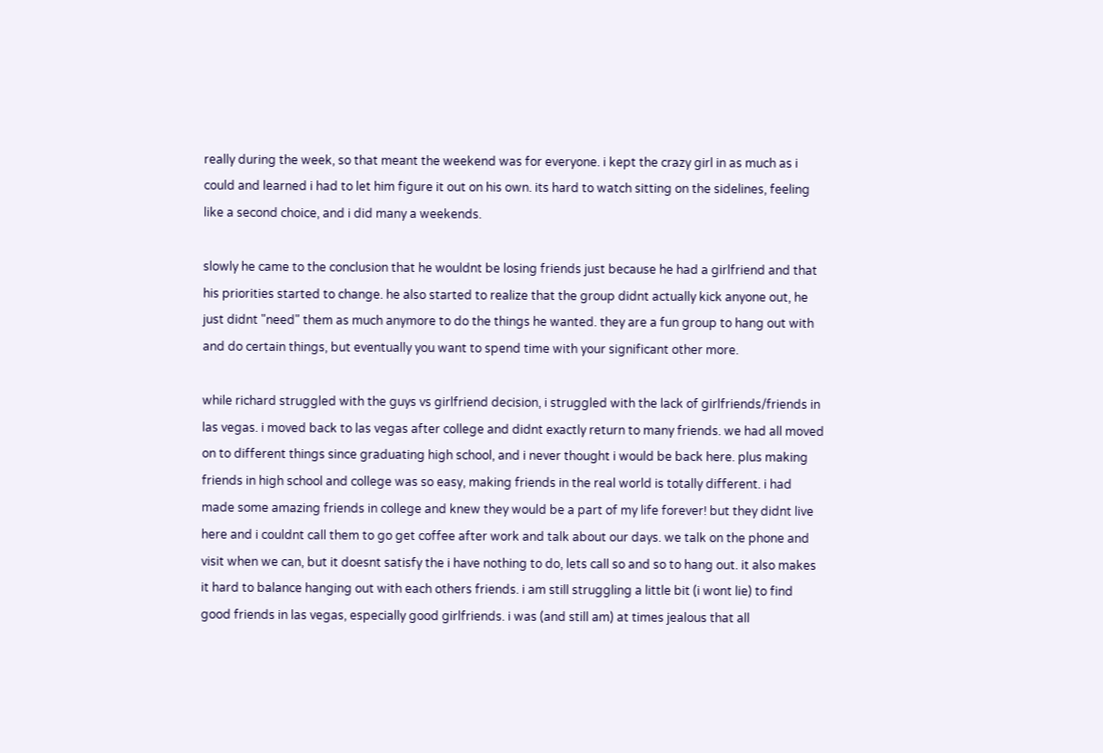really during the week, so that meant the weekend was for everyone. i kept the crazy girl in as much as i could and learned i had to let him figure it out on his own. its hard to watch sitting on the sidelines, feeling like a second choice, and i did many a weekends.

slowly he came to the conclusion that he wouldnt be losing friends just because he had a girlfriend and that his priorities started to change. he also started to realize that the group didnt actually kick anyone out, he just didnt "need" them as much anymore to do the things he wanted. they are a fun group to hang out with and do certain things, but eventually you want to spend time with your significant other more.

while richard struggled with the guys vs girlfriend decision, i struggled with the lack of girlfriends/friends in las vegas. i moved back to las vegas after college and didnt exactly return to many friends. we had all moved on to different things since graduating high school, and i never thought i would be back here. plus making friends in high school and college was so easy, making friends in the real world is totally different. i had made some amazing friends in college and knew they would be a part of my life forever! but they didnt live here and i couldnt call them to go get coffee after work and talk about our days. we talk on the phone and visit when we can, but it doesnt satisfy the i have nothing to do, lets call so and so to hang out. it also makes it hard to balance hanging out with each others friends. i am still struggling a little bit (i wont lie) to find good friends in las vegas, especially good girlfriends. i was (and still am) at times jealous that all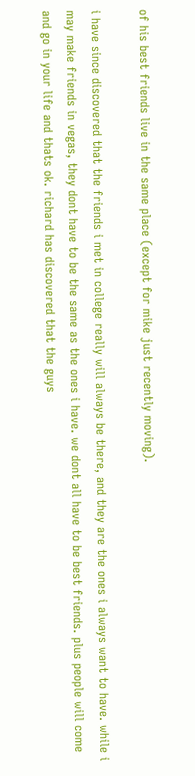of his best friends live in the same place (except for mike just recently moving).

i have since discovered that the friends i met in college really will always be there, and they are the ones i always want to have. while i may make friends in vegas, they dont have to be the same as the ones i have. we dont all have to be best friends. plus people will come and go in your life and thats ok. richard has discovered that the guys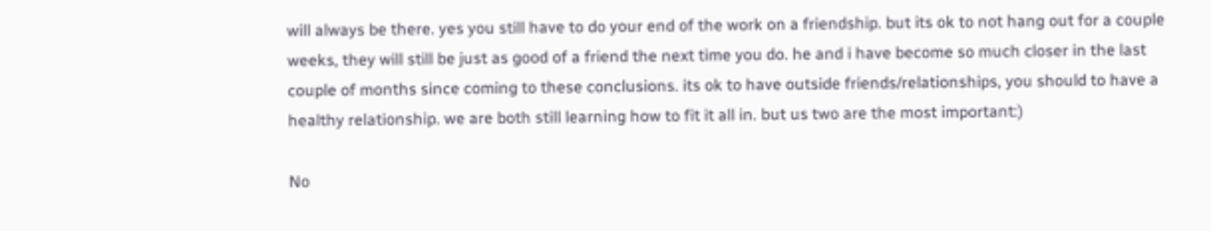will always be there. yes you still have to do your end of the work on a friendship. but its ok to not hang out for a couple weeks, they will still be just as good of a friend the next time you do. he and i have become so much closer in the last couple of months since coming to these conclusions. its ok to have outside friends/relationships, you should to have a healthy relationship. we are both still learning how to fit it all in. but us two are the most important:)

No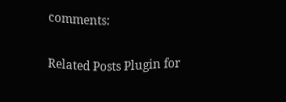comments:

Related Posts Plugin for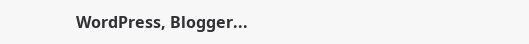WordPress, Blogger...